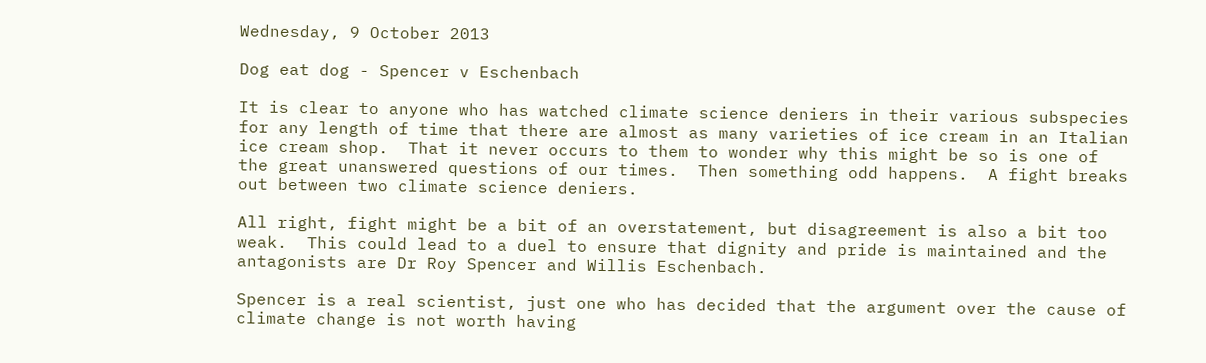Wednesday, 9 October 2013

Dog eat dog - Spencer v Eschenbach

It is clear to anyone who has watched climate science deniers in their various subspecies for any length of time that there are almost as many varieties of ice cream in an Italian ice cream shop.  That it never occurs to them to wonder why this might be so is one of the great unanswered questions of our times.  Then something odd happens.  A fight breaks out between two climate science deniers.

All right, fight might be a bit of an overstatement, but disagreement is also a bit too weak.  This could lead to a duel to ensure that dignity and pride is maintained and the antagonists are Dr Roy Spencer and Willis Eschenbach.

Spencer is a real scientist, just one who has decided that the argument over the cause of climate change is not worth having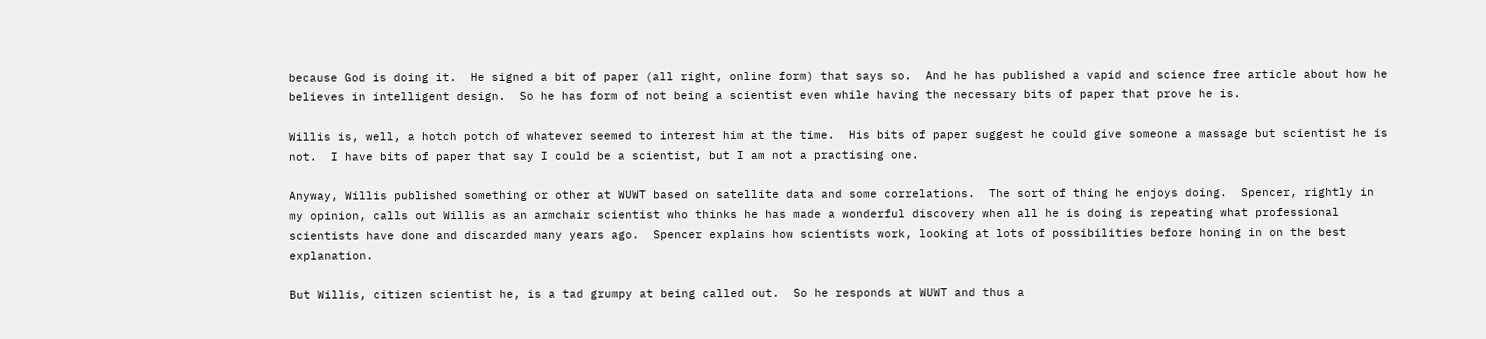because God is doing it.  He signed a bit of paper (all right, online form) that says so.  And he has published a vapid and science free article about how he believes in intelligent design.  So he has form of not being a scientist even while having the necessary bits of paper that prove he is.

Willis is, well, a hotch potch of whatever seemed to interest him at the time.  His bits of paper suggest he could give someone a massage but scientist he is not.  I have bits of paper that say I could be a scientist, but I am not a practising one.

Anyway, Willis published something or other at WUWT based on satellite data and some correlations.  The sort of thing he enjoys doing.  Spencer, rightly in my opinion, calls out Willis as an armchair scientist who thinks he has made a wonderful discovery when all he is doing is repeating what professional scientists have done and discarded many years ago.  Spencer explains how scientists work, looking at lots of possibilities before honing in on the best explanation.

But Willis, citizen scientist he, is a tad grumpy at being called out.  So he responds at WUWT and thus a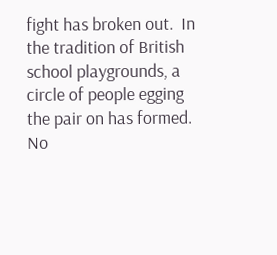fight has broken out.  In the tradition of British school playgrounds, a circle of people egging the pair on has formed.  No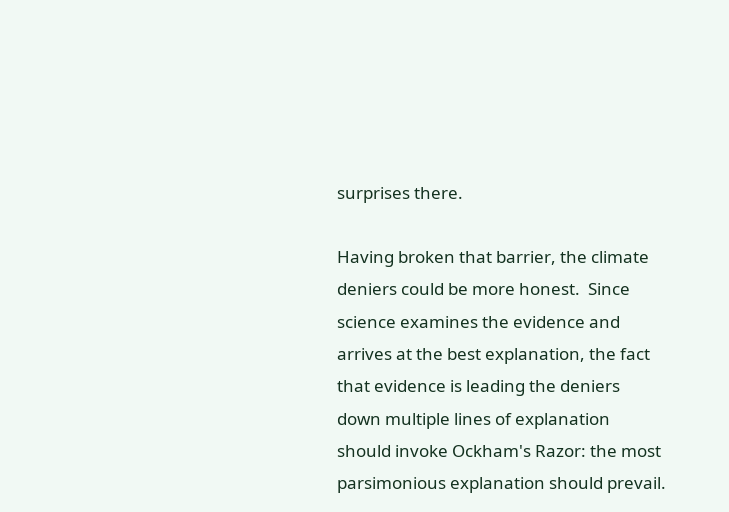surprises there.

Having broken that barrier, the climate deniers could be more honest.  Since science examines the evidence and arrives at the best explanation, the fact that evidence is leading the deniers down multiple lines of explanation should invoke Ockham's Razor: the most parsimonious explanation should prevail.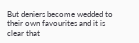But deniers become wedded to their own favourites and it is clear that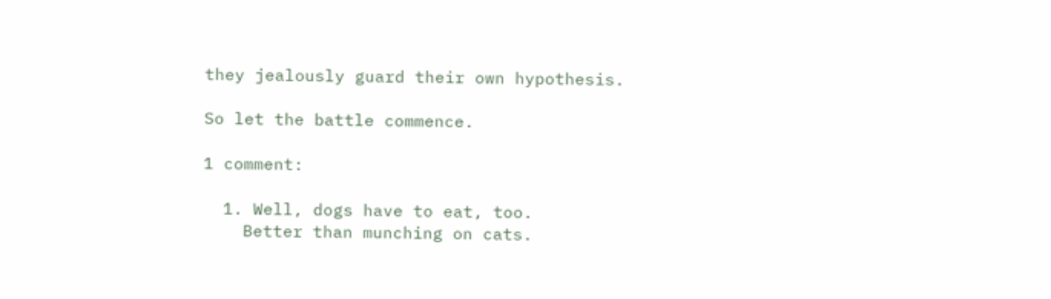they jealously guard their own hypothesis.

So let the battle commence.

1 comment:

  1. Well, dogs have to eat, too.
    Better than munching on cats.